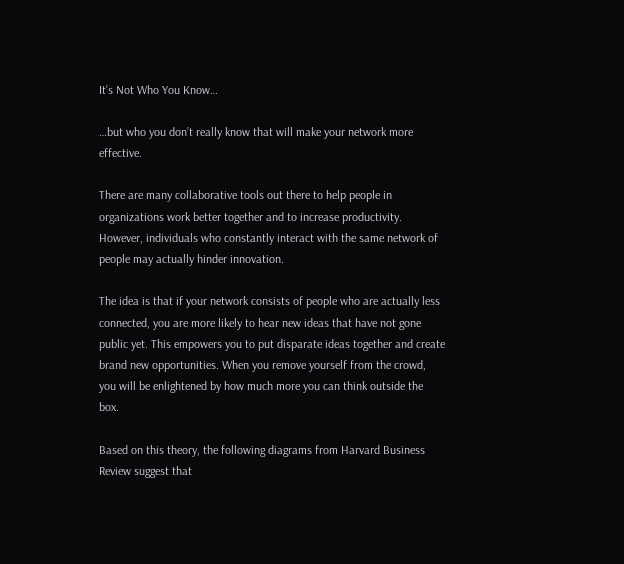It’s Not Who You Know…

…but who you don’t really know that will make your network more effective.

There are many collaborative tools out there to help people in organizations work better together and to increase productivity. However, individuals who constantly interact with the same network of people may actually hinder innovation.

The idea is that if your network consists of people who are actually less connected, you are more likely to hear new ideas that have not gone public yet. This empowers you to put disparate ideas together and create brand new opportunities. When you remove yourself from the crowd, you will be enlightened by how much more you can think outside the box.

Based on this theory, the following diagrams from Harvard Business Review suggest that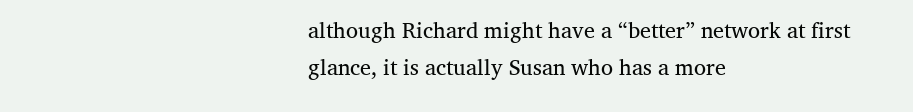although Richard might have a “better” network at first glance, it is actually Susan who has a more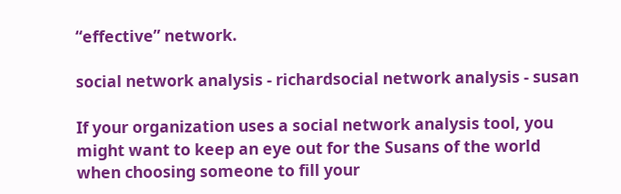“effective” network.

social network analysis - richardsocial network analysis - susan

If your organization uses a social network analysis tool, you might want to keep an eye out for the Susans of the world when choosing someone to fill your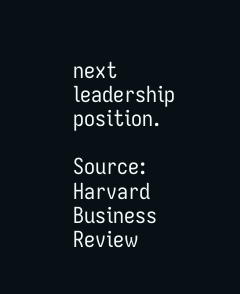next leadership position.

Source: Harvard Business Review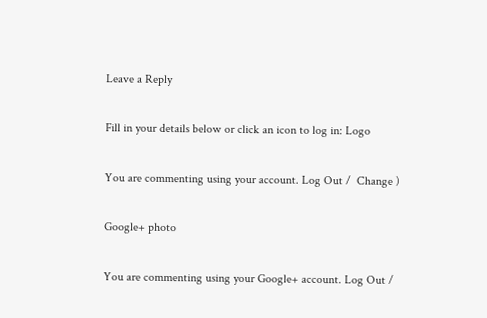Leave a Reply

Fill in your details below or click an icon to log in: Logo

You are commenting using your account. Log Out /  Change )

Google+ photo

You are commenting using your Google+ account. Log Out /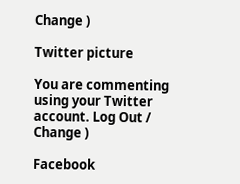Change )

Twitter picture

You are commenting using your Twitter account. Log Out /  Change )

Facebook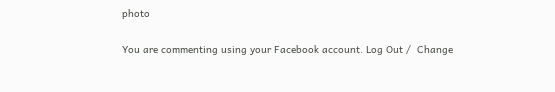photo

You are commenting using your Facebook account. Log Out /  Change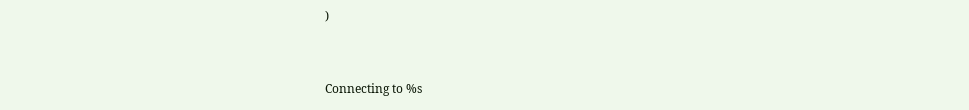)


Connecting to %s